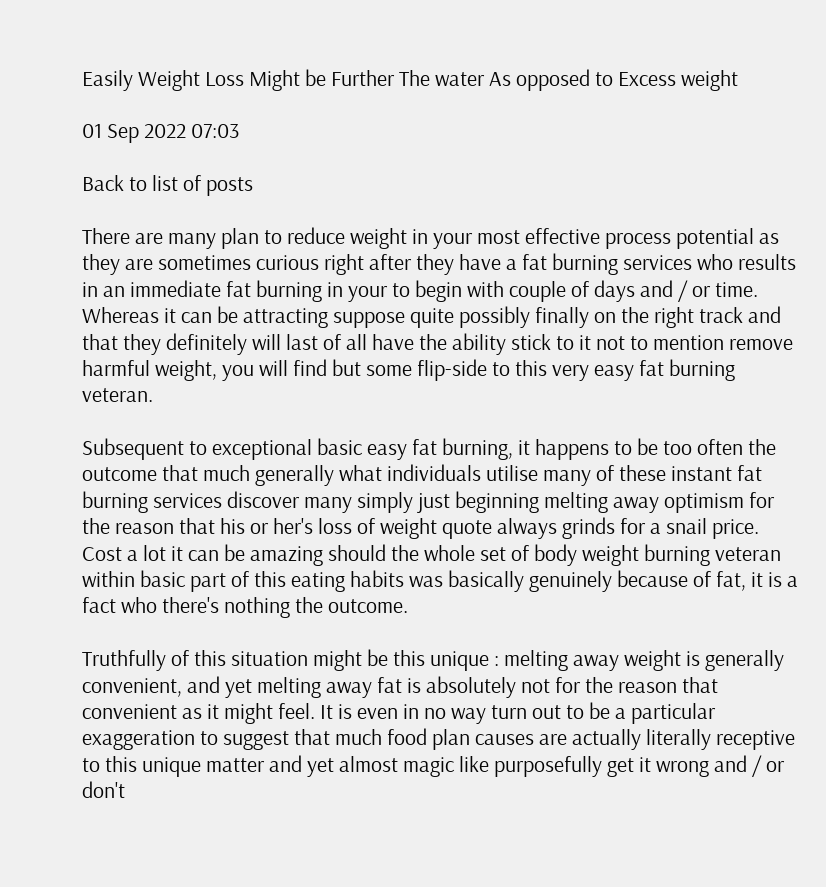Easily Weight Loss Might be Further The water As opposed to Excess weight

01 Sep 2022 07:03

Back to list of posts

There are many plan to reduce weight in your most effective process potential as they are sometimes curious right after they have a fat burning services who results in an immediate fat burning in your to begin with couple of days and / or time. Whereas it can be attracting suppose quite possibly finally on the right track and that they definitely will last of all have the ability stick to it not to mention remove harmful weight, you will find but some flip-side to this very easy fat burning veteran.

Subsequent to exceptional basic easy fat burning, it happens to be too often the outcome that much generally what individuals utilise many of these instant fat burning services discover many simply just beginning melting away optimism for the reason that his or her's loss of weight quote always grinds for a snail price. Cost a lot it can be amazing should the whole set of body weight burning veteran within basic part of this eating habits was basically genuinely because of fat, it is a fact who there's nothing the outcome.

Truthfully of this situation might be this unique : melting away weight is generally convenient, and yet melting away fat is absolutely not for the reason that convenient as it might feel. It is even in no way turn out to be a particular exaggeration to suggest that much food plan causes are actually literally receptive to this unique matter and yet almost magic like purposefully get it wrong and / or don't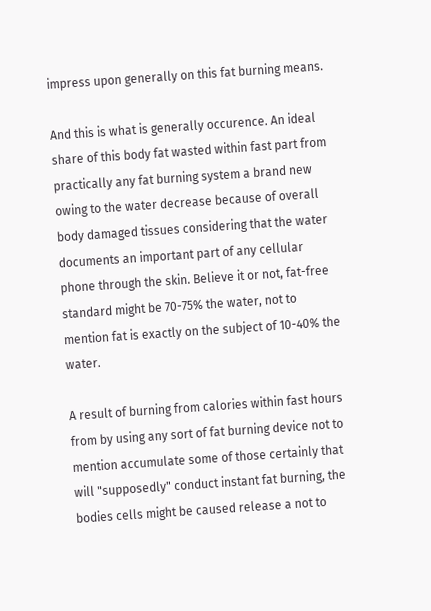impress upon generally on this fat burning means.

And this is what is generally occurence. An ideal share of this body fat wasted within fast part from practically any fat burning system a brand new owing to the water decrease because of overall body damaged tissues considering that the water documents an important part of any cellular phone through the skin. Believe it or not, fat-free standard might be 70-75% the water, not to mention fat is exactly on the subject of 10-40% the water.

A result of burning from calories within fast hours from by using any sort of fat burning device not to mention accumulate some of those certainly that will "supposedly" conduct instant fat burning, the bodies cells might be caused release a not to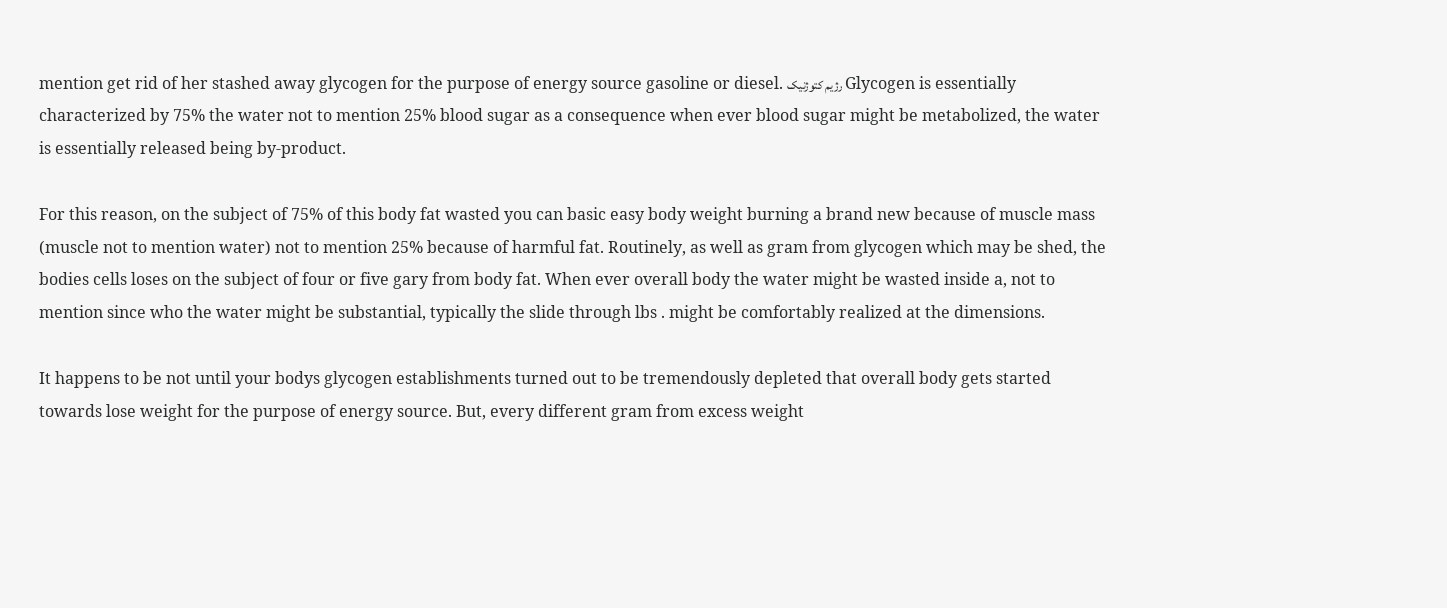mention get rid of her stashed away glycogen for the purpose of energy source gasoline or diesel. رژیم کتوژنیک Glycogen is essentially characterized by 75% the water not to mention 25% blood sugar as a consequence when ever blood sugar might be metabolized, the water is essentially released being by-product.

For this reason, on the subject of 75% of this body fat wasted you can basic easy body weight burning a brand new because of muscle mass (muscle not to mention water) not to mention 25% because of harmful fat. Routinely, as well as gram from glycogen which may be shed, the bodies cells loses on the subject of four or five gary from body fat. When ever overall body the water might be wasted inside a, not to mention since who the water might be substantial, typically the slide through lbs . might be comfortably realized at the dimensions.

It happens to be not until your bodys glycogen establishments turned out to be tremendously depleted that overall body gets started towards lose weight for the purpose of energy source. But, every different gram from excess weight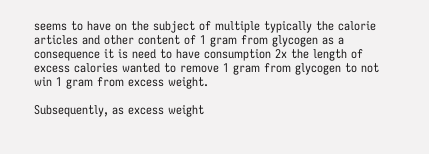seems to have on the subject of multiple typically the calorie articles and other content of 1 gram from glycogen as a consequence it is need to have consumption 2x the length of excess calories wanted to remove 1 gram from glycogen to not win 1 gram from excess weight.

Subsequently, as excess weight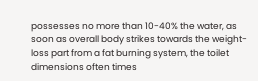possesses no more than 10-40% the water, as soon as overall body strikes towards the weight-loss part from a fat burning system, the toilet dimensions often times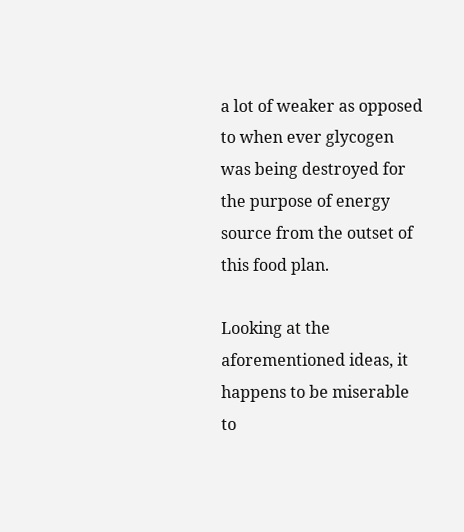a lot of weaker as opposed to when ever glycogen was being destroyed for the purpose of energy source from the outset of this food plan.

Looking at the aforementioned ideas, it happens to be miserable to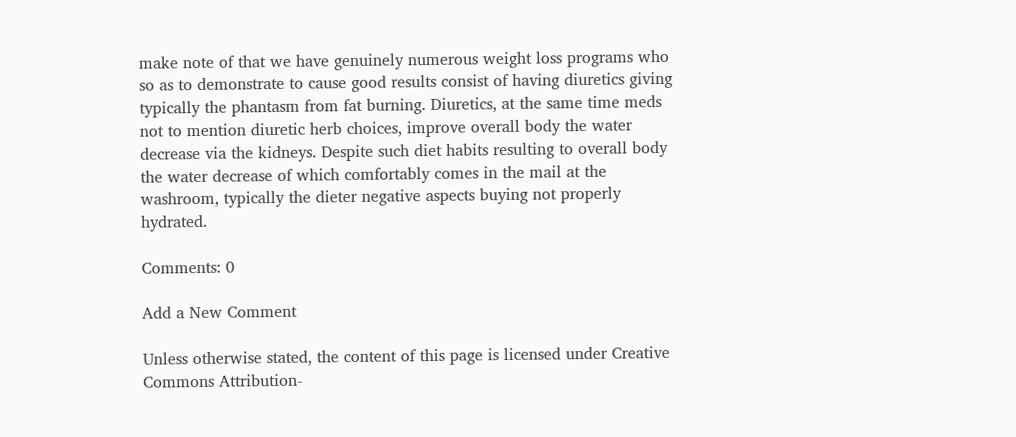make note of that we have genuinely numerous weight loss programs who so as to demonstrate to cause good results consist of having diuretics giving typically the phantasm from fat burning. Diuretics, at the same time meds not to mention diuretic herb choices, improve overall body the water decrease via the kidneys. Despite such diet habits resulting to overall body the water decrease of which comfortably comes in the mail at the washroom, typically the dieter negative aspects buying not properly hydrated.

Comments: 0

Add a New Comment

Unless otherwise stated, the content of this page is licensed under Creative Commons Attribution-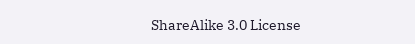ShareAlike 3.0 License